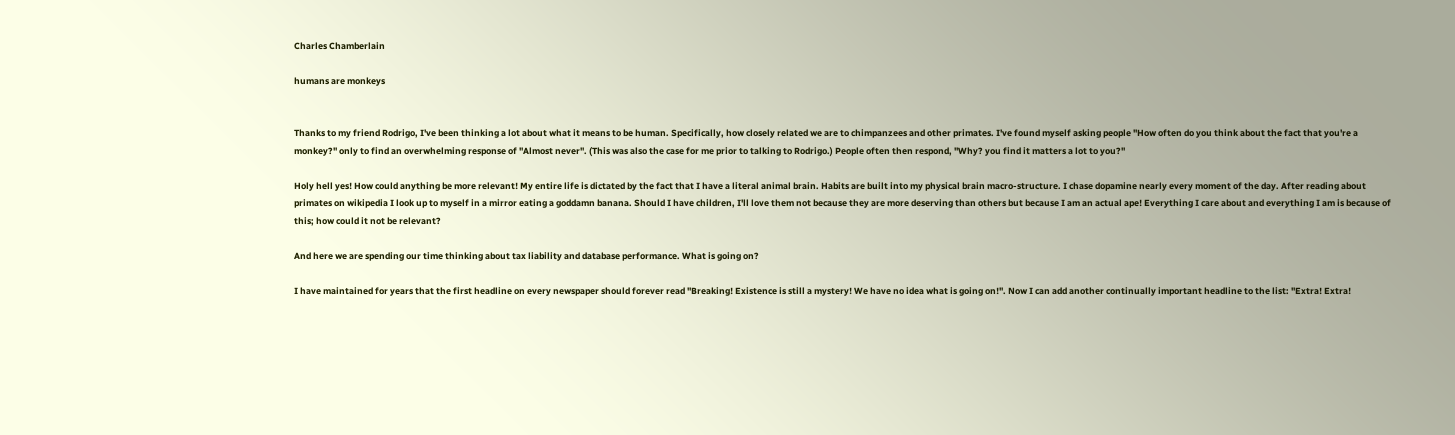Charles Chamberlain

humans are monkeys


Thanks to my friend Rodrigo, I've been thinking a lot about what it means to be human. Specifically, how closely related we are to chimpanzees and other primates. I've found myself asking people "How often do you think about the fact that you're a monkey?" only to find an overwhelming response of "Almost never". (This was also the case for me prior to talking to Rodrigo.) People often then respond, "Why? you find it matters a lot to you?"

Holy hell yes! How could anything be more relevant! My entire life is dictated by the fact that I have a literal animal brain. Habits are built into my physical brain macro-structure. I chase dopamine nearly every moment of the day. After reading about primates on wikipedia I look up to myself in a mirror eating a goddamn banana. Should I have children, I'll love them not because they are more deserving than others but because I am an actual ape! Everything I care about and everything I am is because of this; how could it not be relevant?

And here we are spending our time thinking about tax liability and database performance. What is going on?

I have maintained for years that the first headline on every newspaper should forever read "Breaking! Existence is still a mystery! We have no idea what is going on!". Now I can add another continually important headline to the list: "Extra! Extra!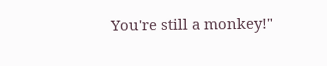You're still a monkey!"